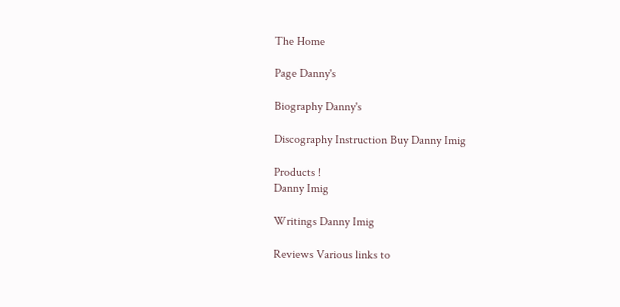The Home

Page Danny's

Biography Danny's

Discography Instruction Buy Danny Imig

Products !
Danny Imig

Writings Danny Imig

Reviews Various links to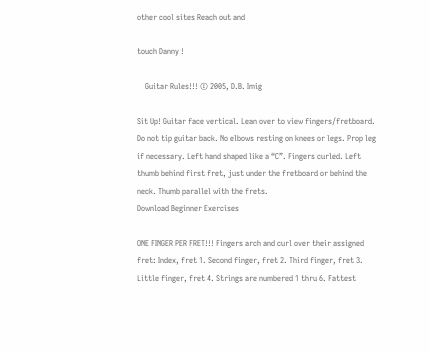other cool sites Reach out and

touch Danny !

    Guitar Rules!!! © 2005, D.B. Imig

Sit Up! Guitar face vertical. Lean over to view fingers/fretboard. Do not tip guitar back. No elbows resting on knees or legs. Prop leg if necessary. Left hand shaped like a “C”. Fingers curled. Left thumb behind first fret, just under the fretboard or behind the neck. Thumb parallel with the frets.
Download Beginner Exercises

ONE FINGER PER FRET!!! Fingers arch and curl over their assigned fret: Index, fret 1. Second finger, fret 2. Third finger, fret 3. Little finger, fret 4. Strings are numbered 1 thru 6. Fattest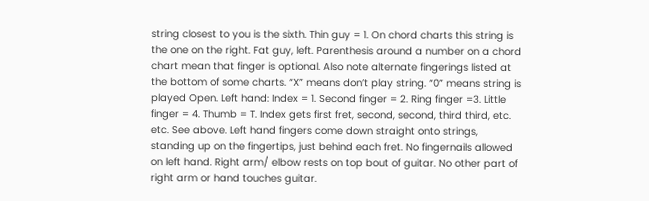string closest to you is the sixth. Thin guy = 1. On chord charts this string is the one on the right. Fat guy, left. Parenthesis around a number on a chord chart mean that finger is optional. Also note alternate fingerings listed at the bottom of some charts. “X” means don’t play string. “0” means string is played Open. Left hand: Index = 1. Second finger = 2. Ring finger =3. Little finger = 4. Thumb = T. Index gets first fret, second, second, third third, etc. etc. See above. Left hand fingers come down straight onto strings, standing up on the fingertips, just behind each fret. No fingernails allowed on left hand. Right arm/ elbow rests on top bout of guitar. No other part of right arm or hand touches guitar.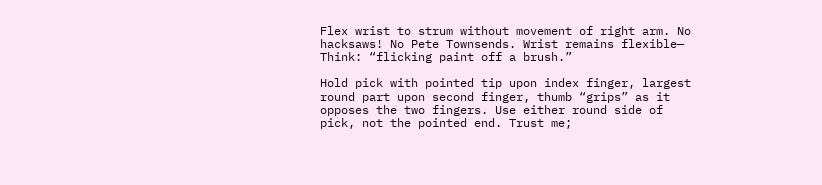Flex wrist to strum without movement of right arm. No hacksaws! No Pete Townsends. Wrist remains flexible— Think: “flicking paint off a brush.”

Hold pick with pointed tip upon index finger, largest round part upon second finger, thumb “grips” as it opposes the two fingers. Use either round side of pick, not the pointed end. Trust me;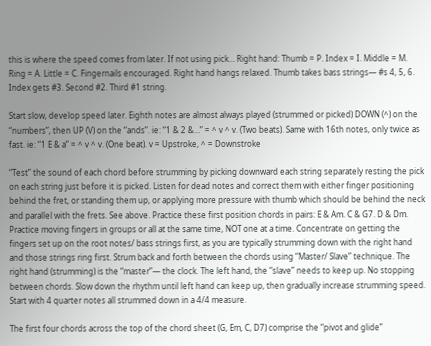this is where the speed comes from later. If not using pick… Right hand: Thumb = P. Index = I. Middle = M. Ring = A. Little = C. Fingernails encouraged. Right hand hangs relaxed. Thumb takes bass strings— #s 4, 5, 6. Index gets #3. Second #2. Third #1 string.

Start slow, develop speed later. Eighth notes are almost always played (strummed or picked) DOWN (^) on the “numbers”, then UP (V) on the “ands”. ie: “1 & 2 &…” = ^ v ^ v. (Two beats). Same with 16th notes, only twice as fast. ie: “1 E & a” = ^ v ^ v. (One beat). v = Upstroke, ^ = Downstroke

“Test” the sound of each chord before strumming by picking downward each string separately resting the pick on each string just before it is picked. Listen for dead notes and correct them with either finger positioning behind the fret, or standing them up, or applying more pressure with thumb which should be behind the neck and parallel with the frets. See above. Practice these first position chords in pairs: E & Am. C & G7. D & Dm. Practice moving fingers in groups or all at the same time, NOT one at a time. Concentrate on getting the fingers set up on the root notes/ bass strings first, as you are typically strumming down with the right hand and those strings ring first. Strum back and forth between the chords using “Master/ Slave” technique. The right hand (strumming) is the “master”— the clock. The left hand, the “slave” needs to keep up. No stopping between chords. Slow down the rhythm until left hand can keep up, then gradually increase strumming speed. Start with 4 quarter notes all strummed down in a 4/4 measure.

The first four chords across the top of the chord sheet (G, Em, C, D7) comprise the “pivot and glide”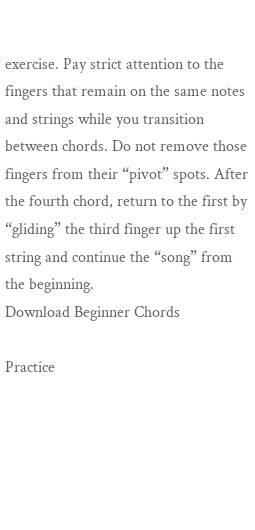exercise. Pay strict attention to the fingers that remain on the same notes and strings while you transition between chords. Do not remove those fingers from their “pivot” spots. After the fourth chord, return to the first by “gliding” the third finger up the first string and continue the “song” from the beginning.
Download Beginner Chords

Practice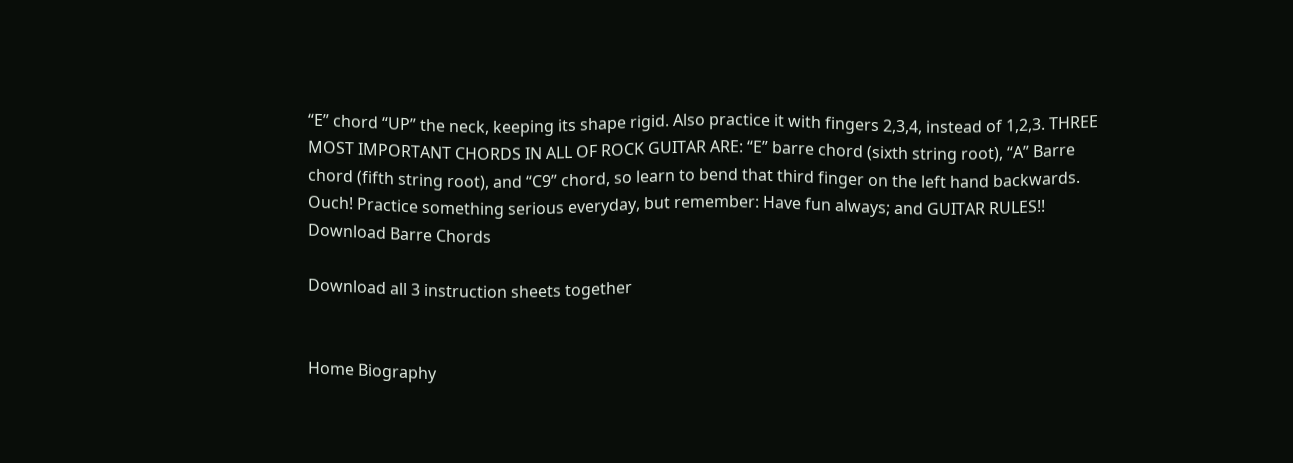“E” chord “UP” the neck, keeping its shape rigid. Also practice it with fingers 2,3,4, instead of 1,2,3. THREE MOST IMPORTANT CHORDS IN ALL OF ROCK GUITAR ARE: “E” barre chord (sixth string root), “A” Barre chord (fifth string root), and “C9” chord, so learn to bend that third finger on the left hand backwards. Ouch! Practice something serious everyday, but remember: Have fun always; and GUITAR RULES!!
Download Barre Chords

Download all 3 instruction sheets together


Home Biography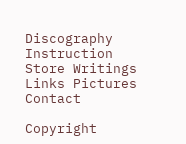Discography Instruction
Store Writings Links Pictures Contact

Copyright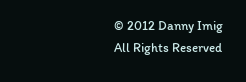© 2012 Danny Imig
All Rights Reserved